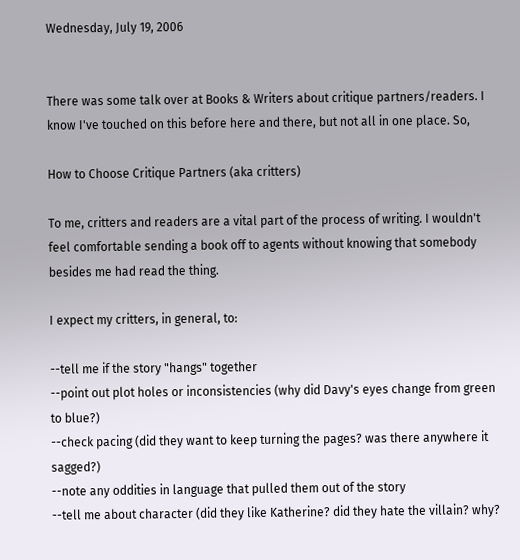Wednesday, July 19, 2006


There was some talk over at Books & Writers about critique partners/readers. I know I've touched on this before here and there, but not all in one place. So,

How to Choose Critique Partners (aka critters)

To me, critters and readers are a vital part of the process of writing. I wouldn't feel comfortable sending a book off to agents without knowing that somebody besides me had read the thing.

I expect my critters, in general, to:

--tell me if the story "hangs" together
--point out plot holes or inconsistencies (why did Davy's eyes change from green to blue?)
--check pacing (did they want to keep turning the pages? was there anywhere it sagged?)
--note any oddities in language that pulled them out of the story
--tell me about character (did they like Katherine? did they hate the villain? why?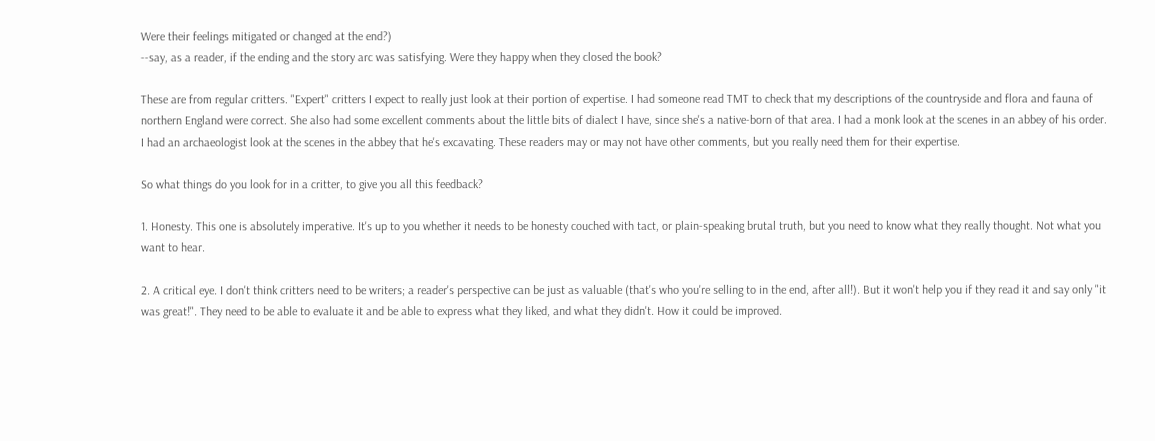Were their feelings mitigated or changed at the end?)
--say, as a reader, if the ending and the story arc was satisfying. Were they happy when they closed the book?

These are from regular critters. "Expert" critters I expect to really just look at their portion of expertise. I had someone read TMT to check that my descriptions of the countryside and flora and fauna of northern England were correct. She also had some excellent comments about the little bits of dialect I have, since she's a native-born of that area. I had a monk look at the scenes in an abbey of his order. I had an archaeologist look at the scenes in the abbey that he's excavating. These readers may or may not have other comments, but you really need them for their expertise.

So what things do you look for in a critter, to give you all this feedback?

1. Honesty. This one is absolutely imperative. It's up to you whether it needs to be honesty couched with tact, or plain-speaking brutal truth, but you need to know what they really thought. Not what you want to hear.

2. A critical eye. I don't think critters need to be writers; a reader's perspective can be just as valuable (that's who you're selling to in the end, after all!). But it won't help you if they read it and say only "it was great!". They need to be able to evaluate it and be able to express what they liked, and what they didn't. How it could be improved.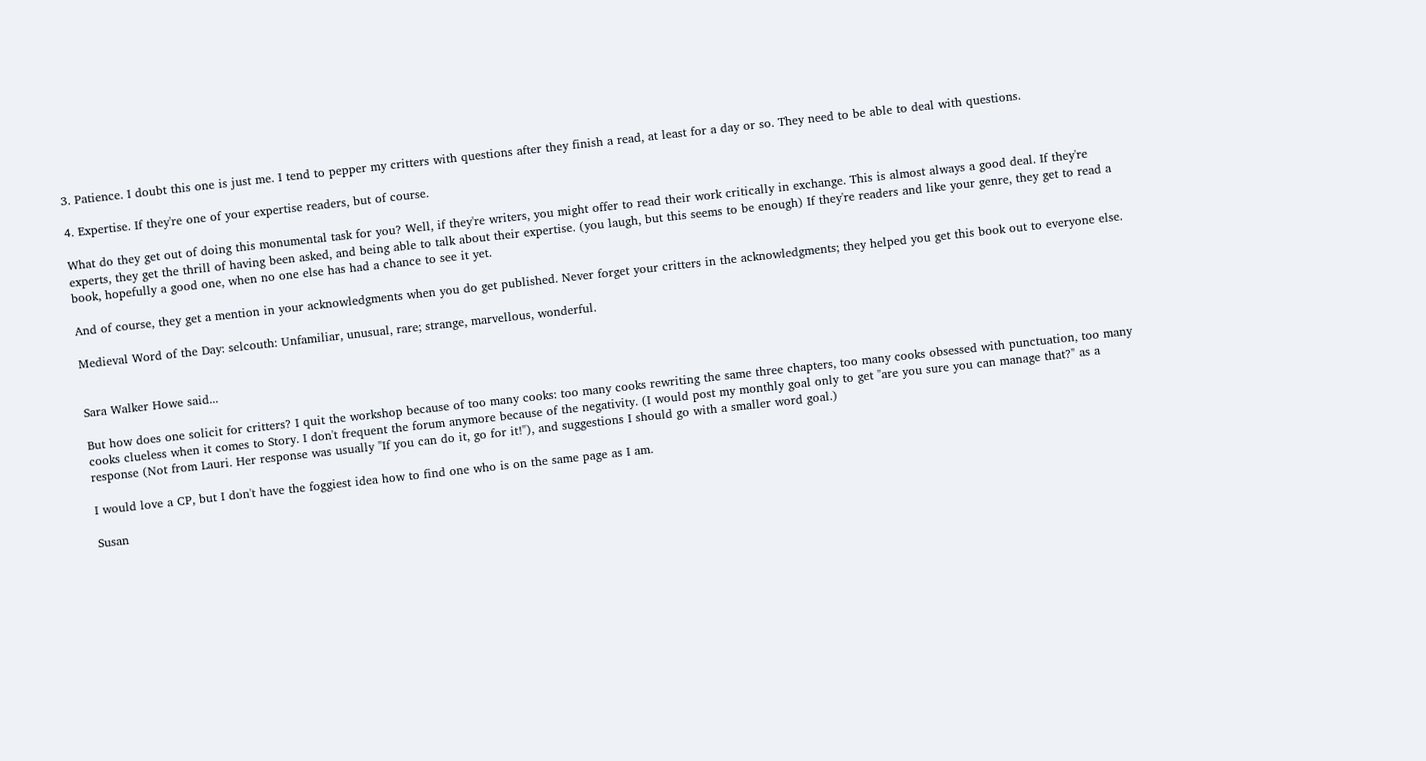3. Patience. I doubt this one is just me. I tend to pepper my critters with questions after they finish a read, at least for a day or so. They need to be able to deal with questions.

4. Expertise. If they're one of your expertise readers, but of course.

What do they get out of doing this monumental task for you? Well, if they're writers, you might offer to read their work critically in exchange. This is almost always a good deal. If they're experts, they get the thrill of having been asked, and being able to talk about their expertise. (you laugh, but this seems to be enough) If they're readers and like your genre, they get to read a book, hopefully a good one, when no one else has had a chance to see it yet.

And of course, they get a mention in your acknowledgments when you do get published. Never forget your critters in the acknowledgments; they helped you get this book out to everyone else.

Medieval Word of the Day: selcouth: Unfamiliar, unusual, rare; strange, marvellous, wonderful.


Sara Walker Howe said...

But how does one solicit for critters? I quit the workshop because of too many cooks: too many cooks rewriting the same three chapters, too many cooks obsessed with punctuation, too many cooks clueless when it comes to Story. I don't frequent the forum anymore because of the negativity. (I would post my monthly goal only to get "are you sure you can manage that?" as a response (Not from Lauri. Her response was usually "If you can do it, go for it!"), and suggestions I should go with a smaller word goal.)

I would love a CP, but I don't have the foggiest idea how to find one who is on the same page as I am.

Susan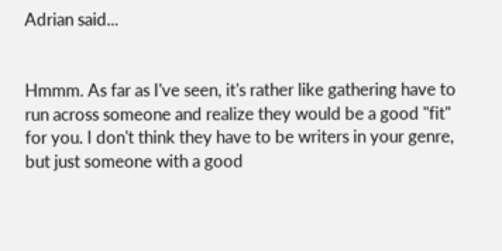Adrian said...


Hmmm. As far as I've seen, it's rather like gathering have to run across someone and realize they would be a good "fit" for you. I don't think they have to be writers in your genre, but just someone with a good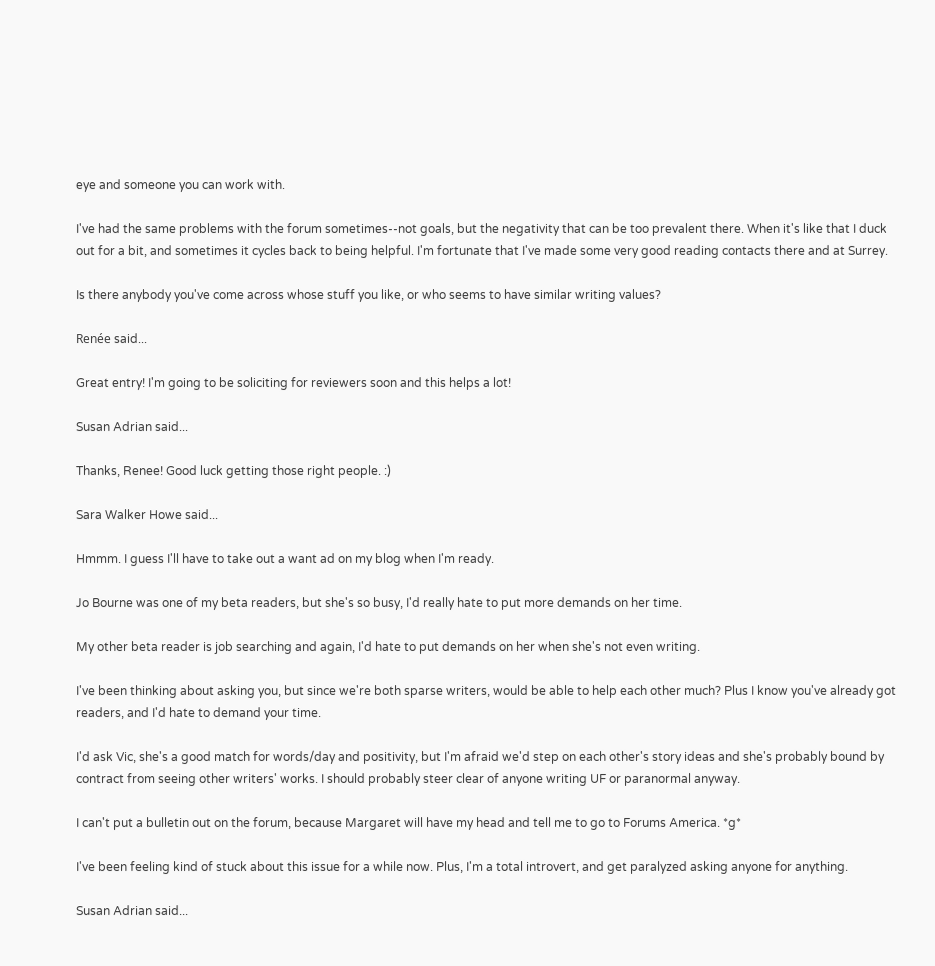eye and someone you can work with.

I've had the same problems with the forum sometimes--not goals, but the negativity that can be too prevalent there. When it's like that I duck out for a bit, and sometimes it cycles back to being helpful. I'm fortunate that I've made some very good reading contacts there and at Surrey.

Is there anybody you've come across whose stuff you like, or who seems to have similar writing values?

Renée said...

Great entry! I'm going to be soliciting for reviewers soon and this helps a lot!

Susan Adrian said...

Thanks, Renee! Good luck getting those right people. :)

Sara Walker Howe said...

Hmmm. I guess I'll have to take out a want ad on my blog when I'm ready.

Jo Bourne was one of my beta readers, but she's so busy, I'd really hate to put more demands on her time.

My other beta reader is job searching and again, I'd hate to put demands on her when she's not even writing.

I've been thinking about asking you, but since we're both sparse writers, would be able to help each other much? Plus I know you've already got readers, and I'd hate to demand your time.

I'd ask Vic, she's a good match for words/day and positivity, but I'm afraid we'd step on each other's story ideas and she's probably bound by contract from seeing other writers' works. I should probably steer clear of anyone writing UF or paranormal anyway.

I can't put a bulletin out on the forum, because Margaret will have my head and tell me to go to Forums America. *g*

I've been feeling kind of stuck about this issue for a while now. Plus, I'm a total introvert, and get paralyzed asking anyone for anything.

Susan Adrian said...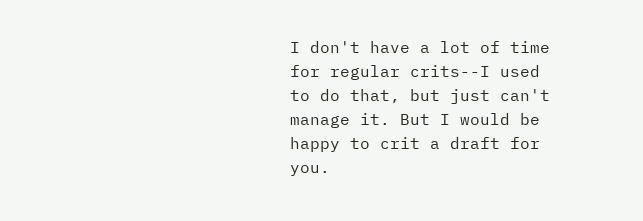I don't have a lot of time for regular crits--I used to do that, but just can't manage it. But I would be happy to crit a draft for you.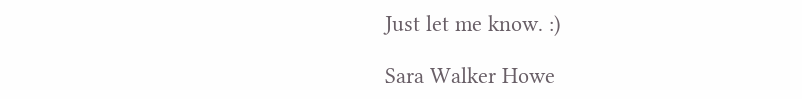Just let me know. :)

Sara Walker Howe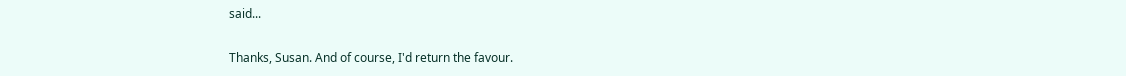said...

Thanks, Susan. And of course, I'd return the favour.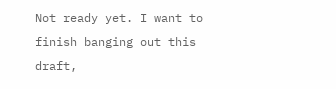Not ready yet. I want to finish banging out this draft,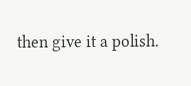then give it a polish.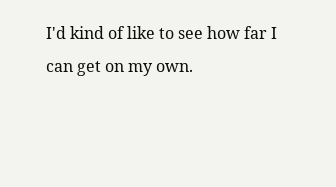I'd kind of like to see how far I can get on my own.